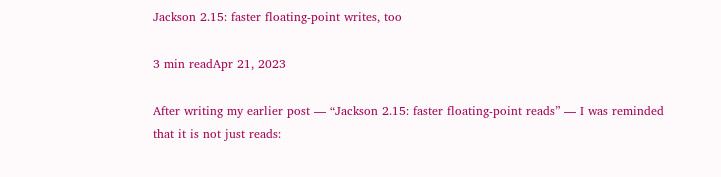Jackson 2.15: faster floating-point writes, too

3 min readApr 21, 2023

After writing my earlier post — “Jackson 2.15: faster floating-point reads” — I was reminded that it is not just reads: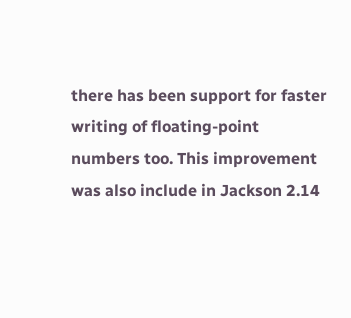there has been support for faster writing of floating-point numbers too. This improvement was also include in Jackson 2.14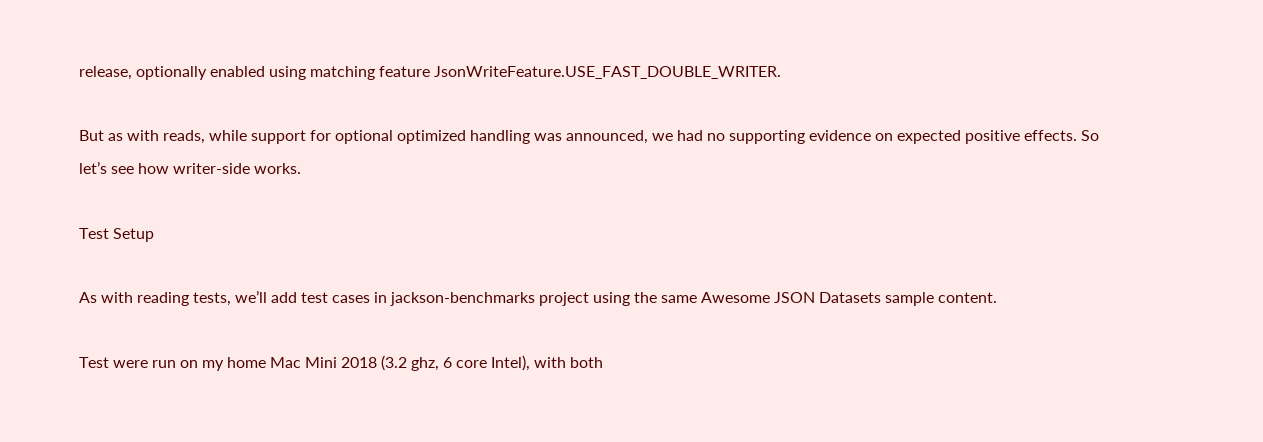release, optionally enabled using matching feature JsonWriteFeature.USE_FAST_DOUBLE_WRITER.

But as with reads, while support for optional optimized handling was announced, we had no supporting evidence on expected positive effects. So let’s see how writer-side works.

Test Setup

As with reading tests, we’ll add test cases in jackson-benchmarks project using the same Awesome JSON Datasets sample content.

Test were run on my home Mac Mini 2018 (3.2 ghz, 6 core Intel), with both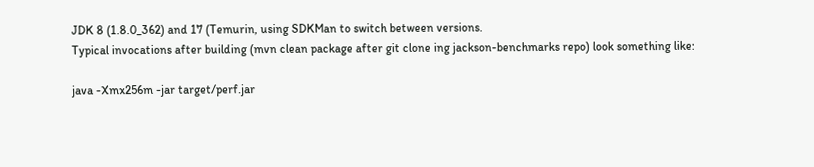JDK 8 (1.8.0_362) and 17 (Temurin, using SDKMan to switch between versions.
Typical invocations after building (mvn clean package after git clone ing jackson-benchmarks repo) look something like:

java -Xmx256m -jar target/perf.jar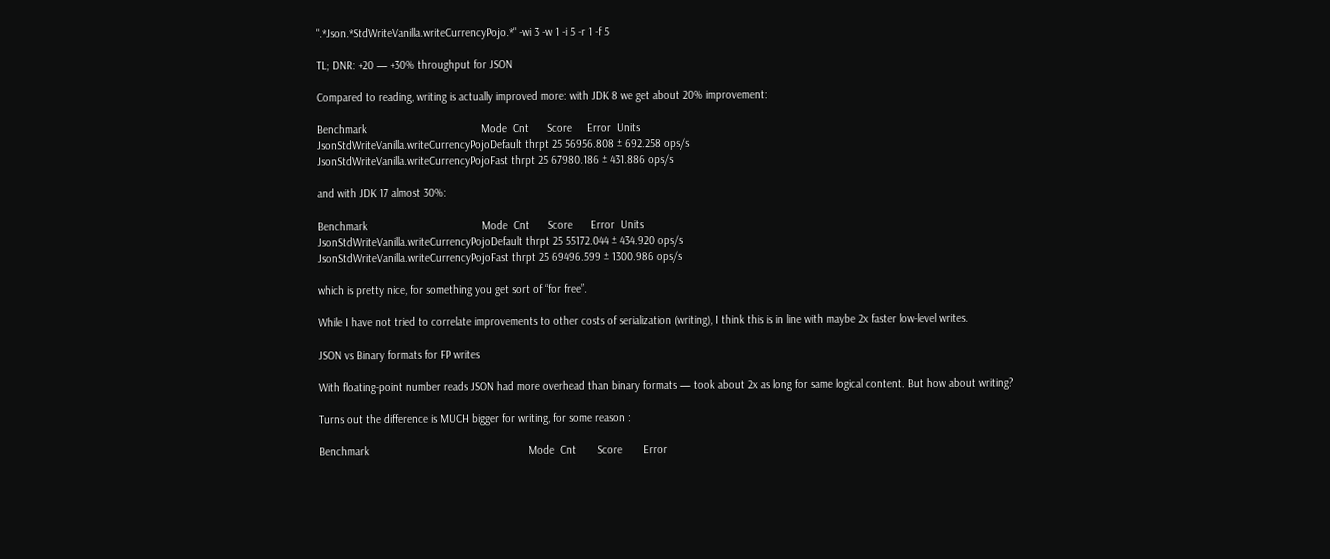".*Json.*StdWriteVanilla.writeCurrencyPojo.*" -wi 3 -w 1 -i 5 -r 1 -f 5

TL; DNR: +20 — +30% throughput for JSON

Compared to reading, writing is actually improved more: with JDK 8 we get about 20% improvement:

Benchmark                                      Mode  Cnt      Score     Error  Units
JsonStdWriteVanilla.writeCurrencyPojoDefault thrpt 25 56956.808 ± 692.258 ops/s
JsonStdWriteVanilla.writeCurrencyPojoFast thrpt 25 67980.186 ± 431.886 ops/s

and with JDK 17 almost 30%:

Benchmark                                      Mode  Cnt      Score      Error  Units
JsonStdWriteVanilla.writeCurrencyPojoDefault thrpt 25 55172.044 ± 434.920 ops/s
JsonStdWriteVanilla.writeCurrencyPojoFast thrpt 25 69496.599 ± 1300.986 ops/s

which is pretty nice, for something you get sort of “for free”.

While I have not tried to correlate improvements to other costs of serialization (writing), I think this is in line with maybe 2x faster low-level writes.

JSON vs Binary formats for FP writes

With floating-point number reads JSON had more overhead than binary formats — took about 2x as long for same logical content. But how about writing?

Turns out the difference is MUCH bigger for writing, for some reason :

Benchmark                                                     Mode  Cnt       Score       Error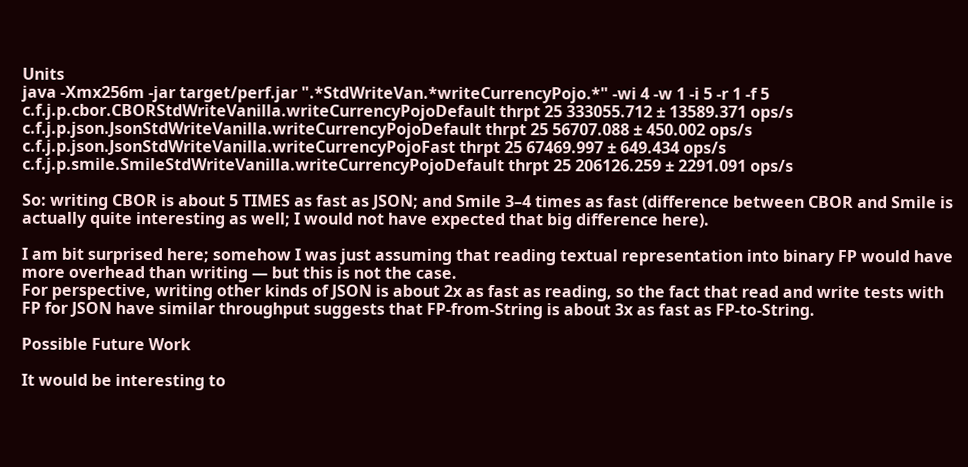Units
java -Xmx256m -jar target/perf.jar ".*StdWriteVan.*writeCurrencyPojo.*" -wi 4 -w 1 -i 5 -r 1 -f 5
c.f.j.p.cbor.CBORStdWriteVanilla.writeCurrencyPojoDefault thrpt 25 333055.712 ± 13589.371 ops/s
c.f.j.p.json.JsonStdWriteVanilla.writeCurrencyPojoDefault thrpt 25 56707.088 ± 450.002 ops/s
c.f.j.p.json.JsonStdWriteVanilla.writeCurrencyPojoFast thrpt 25 67469.997 ± 649.434 ops/s
c.f.j.p.smile.SmileStdWriteVanilla.writeCurrencyPojoDefault thrpt 25 206126.259 ± 2291.091 ops/s

So: writing CBOR is about 5 TIMES as fast as JSON; and Smile 3–4 times as fast (difference between CBOR and Smile is actually quite interesting as well; I would not have expected that big difference here).

I am bit surprised here; somehow I was just assuming that reading textual representation into binary FP would have more overhead than writing — but this is not the case.
For perspective, writing other kinds of JSON is about 2x as fast as reading, so the fact that read and write tests with FP for JSON have similar throughput suggests that FP-from-String is about 3x as fast as FP-to-String.

Possible Future Work

It would be interesting to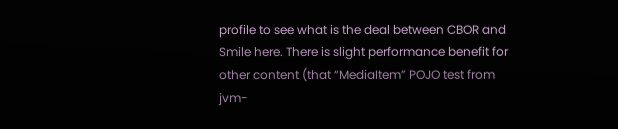profile to see what is the deal between CBOR and Smile here. There is slight performance benefit for other content (that “MediaItem” POJO test from jvm-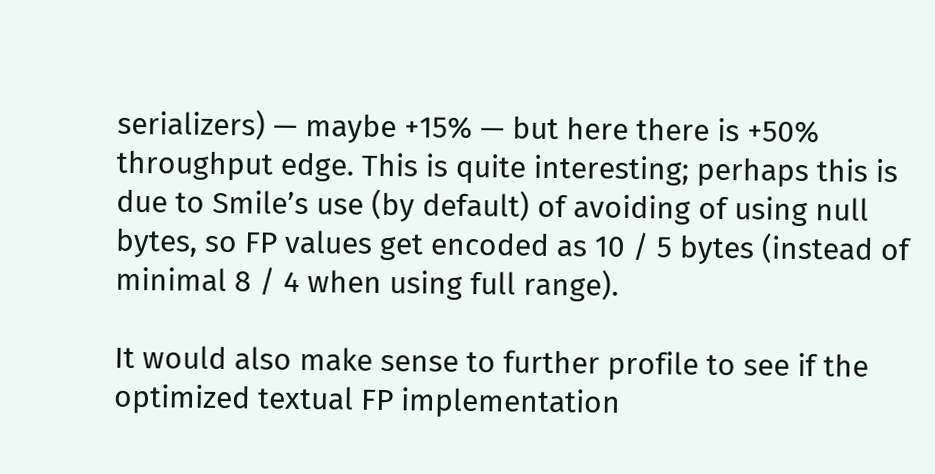serializers) — maybe +15% — but here there is +50% throughput edge. This is quite interesting; perhaps this is due to Smile’s use (by default) of avoiding of using null bytes, so FP values get encoded as 10 / 5 bytes (instead of minimal 8 / 4 when using full range).

It would also make sense to further profile to see if the optimized textual FP implementation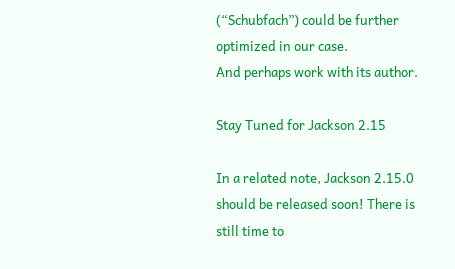(“Schubfach”) could be further optimized in our case.
And perhaps work with its author.

Stay Tuned for Jackson 2.15

In a related note, Jackson 2.15.0 should be released soon! There is still time to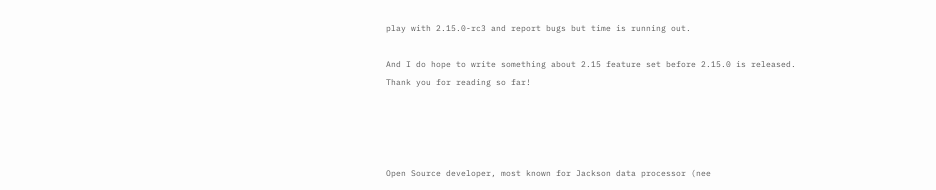play with 2.15.0-rc3 and report bugs but time is running out.

And I do hope to write something about 2.15 feature set before 2.15.0 is released.
Thank you for reading so far!




Open Source developer, most known for Jackson data processor (nee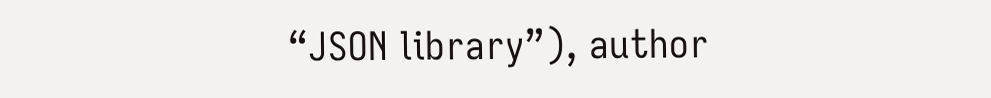“JSON library”), author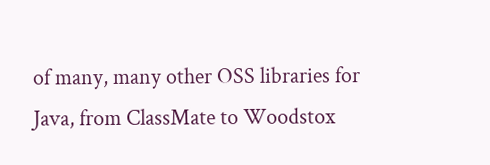of many, many other OSS libraries for Java, from ClassMate to Woodstox